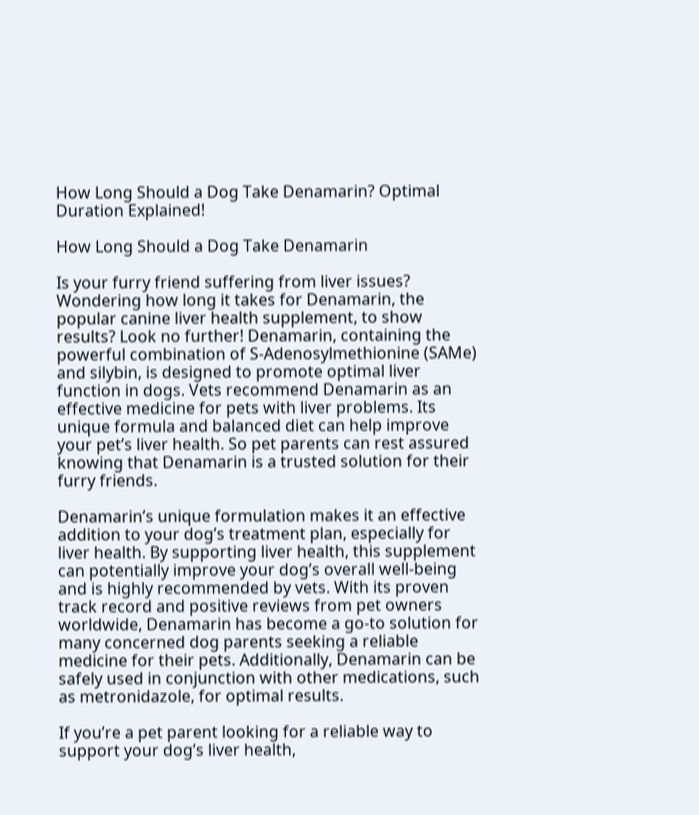How Long Should a Dog Take Denamarin? Optimal Duration Explained!

How Long Should a Dog Take Denamarin

Is your furry friend suffering from liver issues? Wondering how long it takes for Denamarin, the popular canine liver health supplement, to show results? Look no further! Denamarin, containing the powerful combination of S-Adenosylmethionine (SAMe) and silybin, is designed to promote optimal liver function in dogs. Vets recommend Denamarin as an effective medicine for pets with liver problems. Its unique formula and balanced diet can help improve your pet’s liver health. So pet parents can rest assured knowing that Denamarin is a trusted solution for their furry friends.

Denamarin’s unique formulation makes it an effective addition to your dog’s treatment plan, especially for liver health. By supporting liver health, this supplement can potentially improve your dog’s overall well-being and is highly recommended by vets. With its proven track record and positive reviews from pet owners worldwide, Denamarin has become a go-to solution for many concerned dog parents seeking a reliable medicine for their pets. Additionally, Denamarin can be safely used in conjunction with other medications, such as metronidazole, for optimal results.

If you’re a pet parent looking for a reliable way to support your dog’s liver health,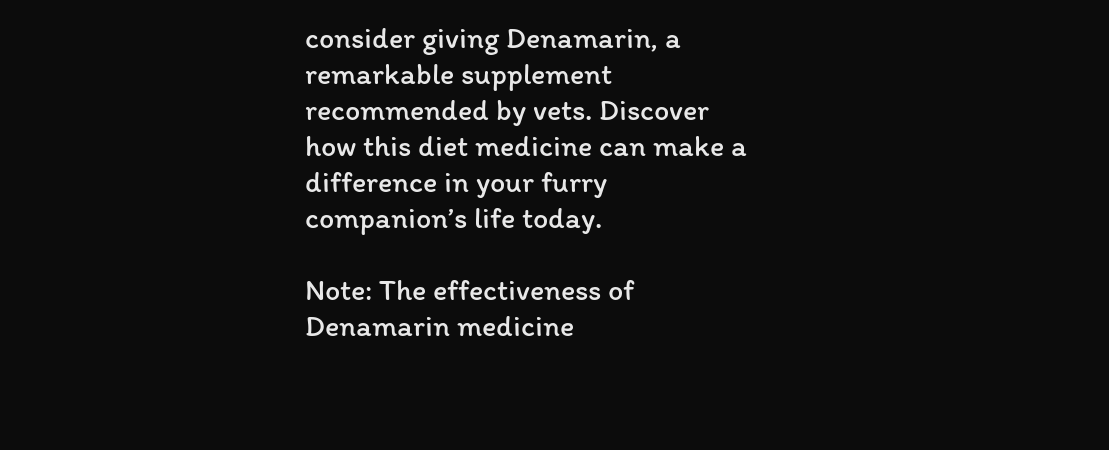consider giving Denamarin, a remarkable supplement recommended by vets. Discover how this diet medicine can make a difference in your furry companion’s life today.

Note: The effectiveness of Denamarin medicine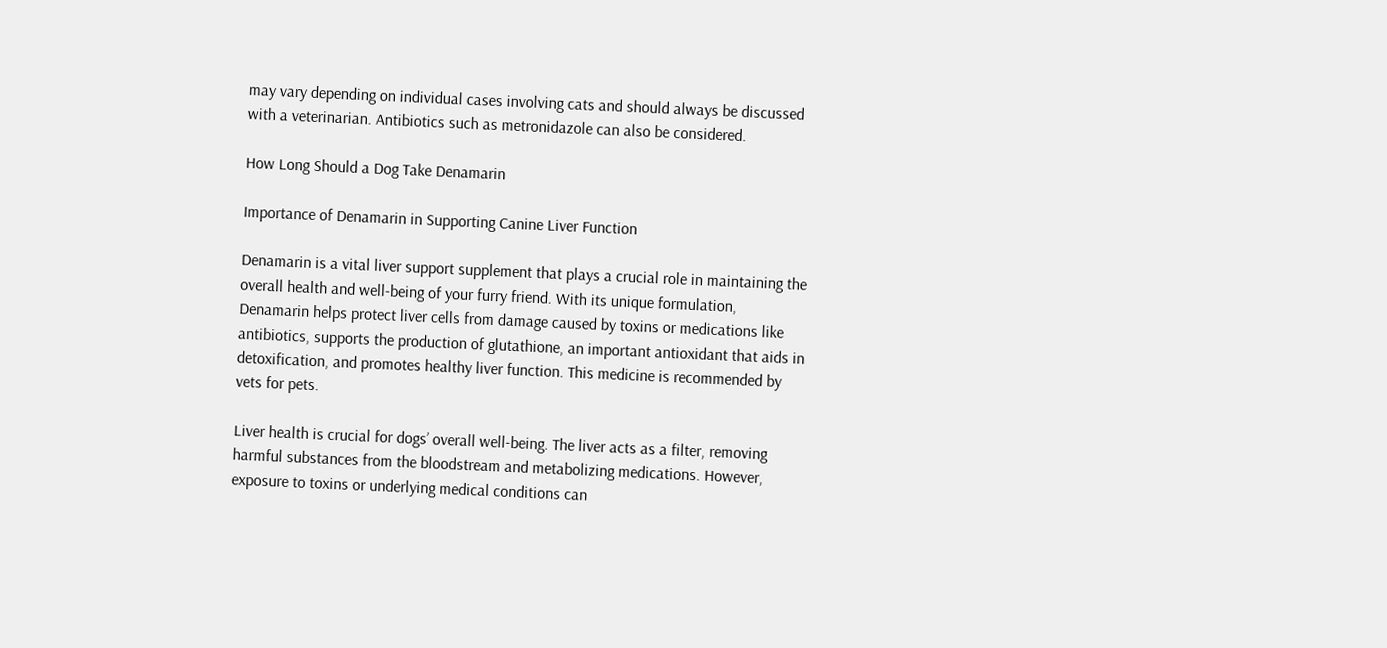may vary depending on individual cases involving cats and should always be discussed with a veterinarian. Antibiotics such as metronidazole can also be considered.

How Long Should a Dog Take Denamarin

Importance of Denamarin in Supporting Canine Liver Function

Denamarin is a vital liver support supplement that plays a crucial role in maintaining the overall health and well-being of your furry friend. With its unique formulation, Denamarin helps protect liver cells from damage caused by toxins or medications like antibiotics, supports the production of glutathione, an important antioxidant that aids in detoxification, and promotes healthy liver function. This medicine is recommended by vets for pets.

Liver health is crucial for dogs’ overall well-being. The liver acts as a filter, removing harmful substances from the bloodstream and metabolizing medications. However, exposure to toxins or underlying medical conditions can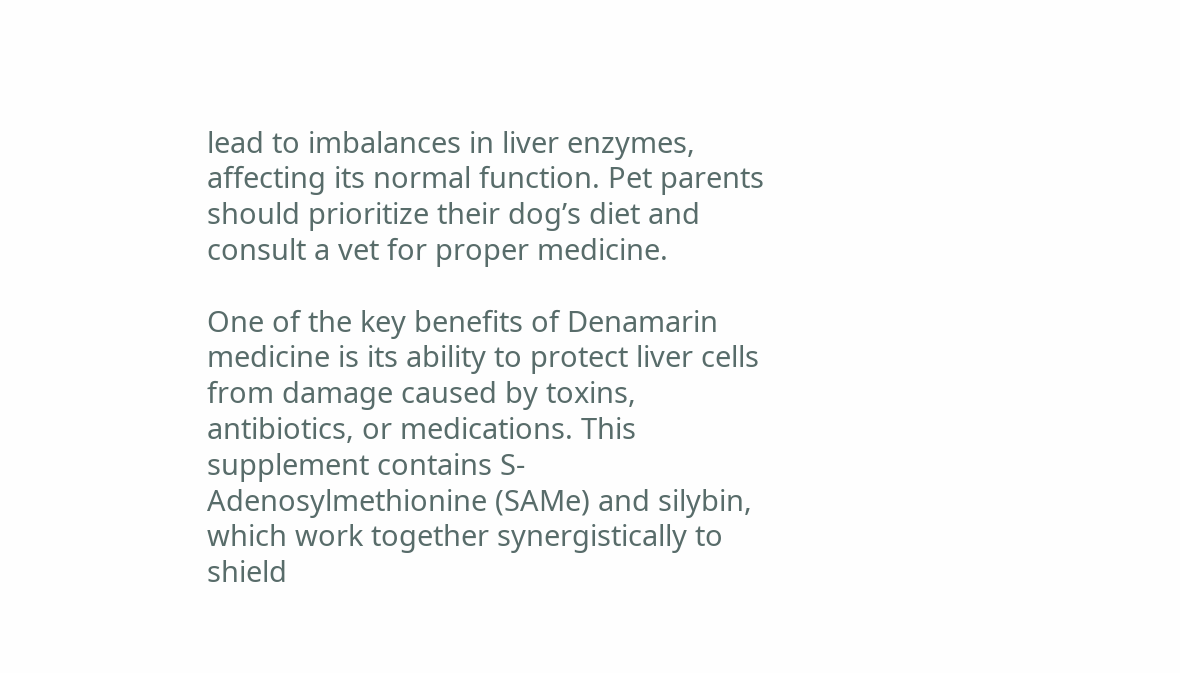lead to imbalances in liver enzymes, affecting its normal function. Pet parents should prioritize their dog’s diet and consult a vet for proper medicine.

One of the key benefits of Denamarin medicine is its ability to protect liver cells from damage caused by toxins, antibiotics, or medications. This supplement contains S-Adenosylmethionine (SAMe) and silybin, which work together synergistically to shield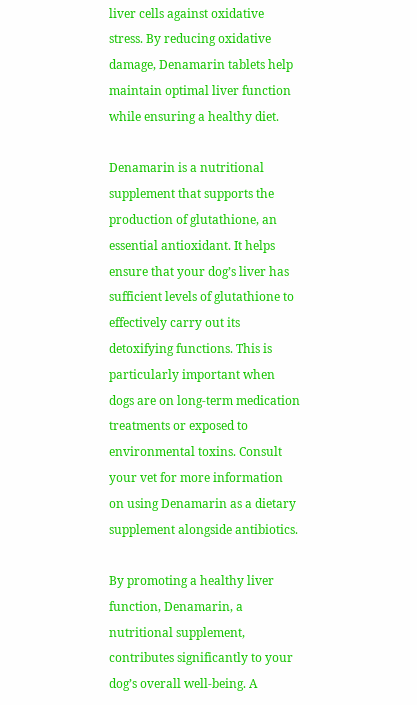liver cells against oxidative stress. By reducing oxidative damage, Denamarin tablets help maintain optimal liver function while ensuring a healthy diet.

Denamarin is a nutritional supplement that supports the production of glutathione, an essential antioxidant. It helps ensure that your dog’s liver has sufficient levels of glutathione to effectively carry out its detoxifying functions. This is particularly important when dogs are on long-term medication treatments or exposed to environmental toxins. Consult your vet for more information on using Denamarin as a dietary supplement alongside antibiotics.

By promoting a healthy liver function, Denamarin, a nutritional supplement, contributes significantly to your dog’s overall well-being. A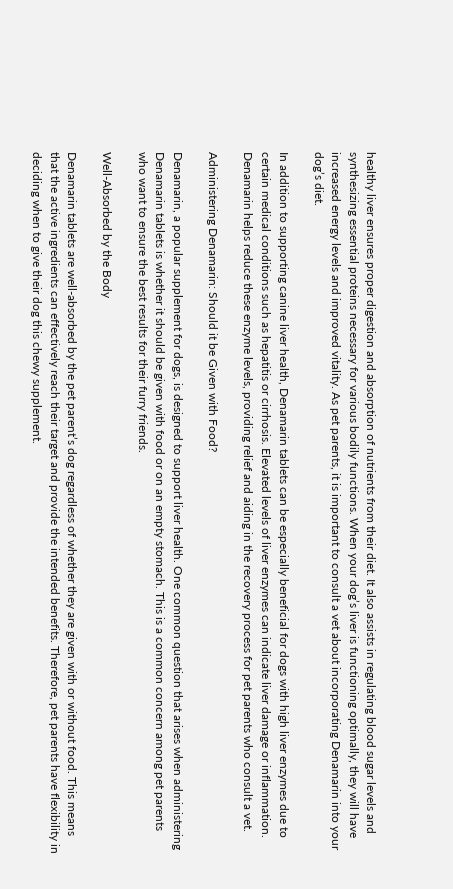healthy liver ensures proper digestion and absorption of nutrients from their diet. It also assists in regulating blood sugar levels and synthesizing essential proteins necessary for various bodily functions. When your dog’s liver is functioning optimally, they will have increased energy levels and improved vitality. As pet parents, it is important to consult a vet about incorporating Denamarin into your dog’s diet.

In addition to supporting canine liver health, Denamarin tablets can be especially beneficial for dogs with high liver enzymes due to certain medical conditions such as hepatitis or cirrhosis. Elevated levels of liver enzymes can indicate liver damage or inflammation. Denamarin helps reduce these enzyme levels, providing relief and aiding in the recovery process for pet parents who consult a vet.

Administering Denamarin: Should it be Given with Food?

Denamarin, a popular supplement for dogs, is designed to support liver health. One common question that arises when administering Denamarin tablets is whether it should be given with food or on an empty stomach. This is a common concern among pet parents who want to ensure the best results for their furry friends.

Well-Absorbed by the Body

Denamarin tablets are well-absorbed by the pet parent’s dog regardless of whether they are given with or without food. This means that the active ingredients can effectively reach their target and provide the intended benefits. Therefore, pet parents have flexibility in deciding when to give their dog this chewy supplement.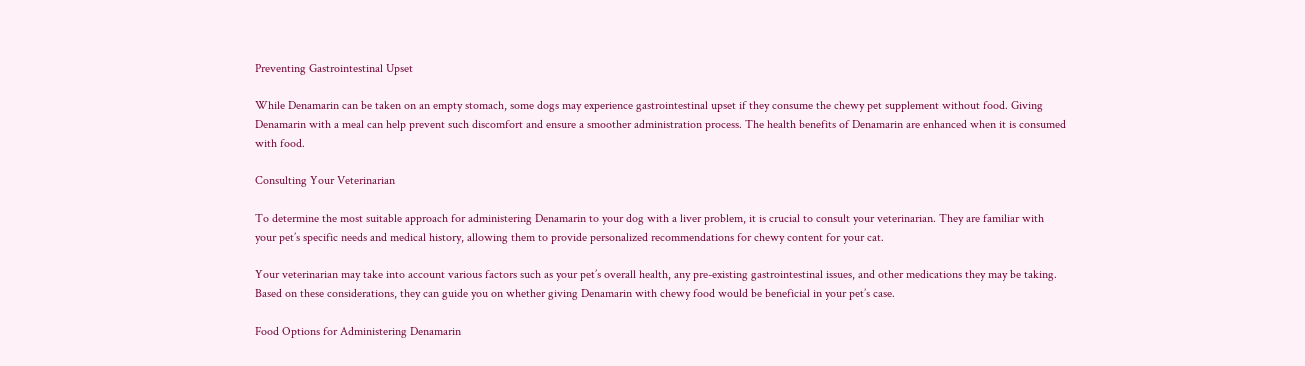Preventing Gastrointestinal Upset

While Denamarin can be taken on an empty stomach, some dogs may experience gastrointestinal upset if they consume the chewy pet supplement without food. Giving Denamarin with a meal can help prevent such discomfort and ensure a smoother administration process. The health benefits of Denamarin are enhanced when it is consumed with food.

Consulting Your Veterinarian

To determine the most suitable approach for administering Denamarin to your dog with a liver problem, it is crucial to consult your veterinarian. They are familiar with your pet’s specific needs and medical history, allowing them to provide personalized recommendations for chewy content for your cat.

Your veterinarian may take into account various factors such as your pet’s overall health, any pre-existing gastrointestinal issues, and other medications they may be taking. Based on these considerations, they can guide you on whether giving Denamarin with chewy food would be beneficial in your pet’s case.

Food Options for Administering Denamarin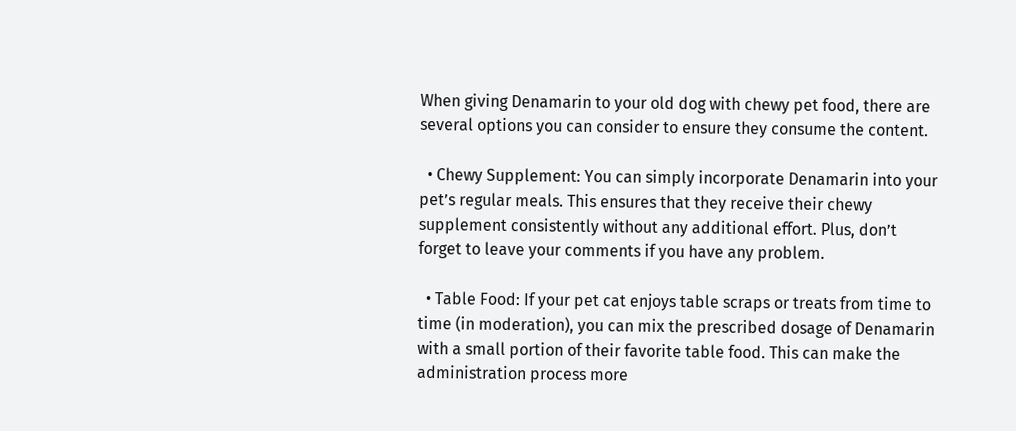When giving Denamarin to your old dog with chewy pet food, there are several options you can consider to ensure they consume the content.

  • Chewy Supplement: You can simply incorporate Denamarin into your pet’s regular meals. This ensures that they receive their chewy supplement consistently without any additional effort. Plus, don’t forget to leave your comments if you have any problem.

  • Table Food: If your pet cat enjoys table scraps or treats from time to time (in moderation), you can mix the prescribed dosage of Denamarin with a small portion of their favorite table food. This can make the administration process more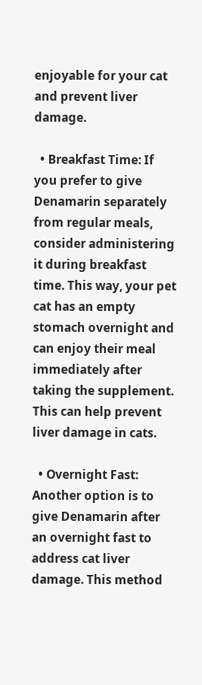enjoyable for your cat and prevent liver damage.

  • Breakfast Time: If you prefer to give Denamarin separately from regular meals, consider administering it during breakfast time. This way, your pet cat has an empty stomach overnight and can enjoy their meal immediately after taking the supplement. This can help prevent liver damage in cats.

  • Overnight Fast: Another option is to give Denamarin after an overnight fast to address cat liver damage. This method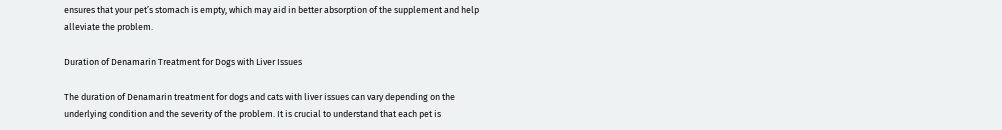ensures that your pet’s stomach is empty, which may aid in better absorption of the supplement and help alleviate the problem.

Duration of Denamarin Treatment for Dogs with Liver Issues

The duration of Denamarin treatment for dogs and cats with liver issues can vary depending on the underlying condition and the severity of the problem. It is crucial to understand that each pet is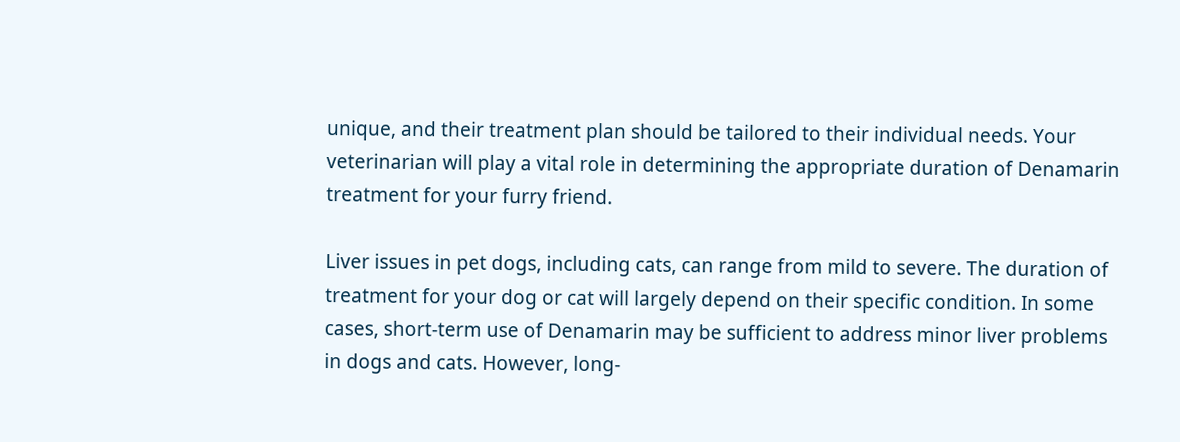unique, and their treatment plan should be tailored to their individual needs. Your veterinarian will play a vital role in determining the appropriate duration of Denamarin treatment for your furry friend.

Liver issues in pet dogs, including cats, can range from mild to severe. The duration of treatment for your dog or cat will largely depend on their specific condition. In some cases, short-term use of Denamarin may be sufficient to address minor liver problems in dogs and cats. However, long-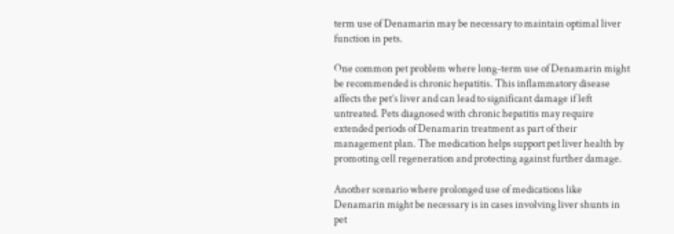term use of Denamarin may be necessary to maintain optimal liver function in pets.

One common pet problem where long-term use of Denamarin might be recommended is chronic hepatitis. This inflammatory disease affects the pet’s liver and can lead to significant damage if left untreated. Pets diagnosed with chronic hepatitis may require extended periods of Denamarin treatment as part of their management plan. The medication helps support pet liver health by promoting cell regeneration and protecting against further damage.

Another scenario where prolonged use of medications like Denamarin might be necessary is in cases involving liver shunts in pet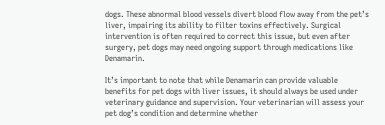dogs. These abnormal blood vessels divert blood flow away from the pet’s liver, impairing its ability to filter toxins effectively. Surgical intervention is often required to correct this issue, but even after surgery, pet dogs may need ongoing support through medications like Denamarin.

It’s important to note that while Denamarin can provide valuable benefits for pet dogs with liver issues, it should always be used under veterinary guidance and supervision. Your veterinarian will assess your pet dog’s condition and determine whether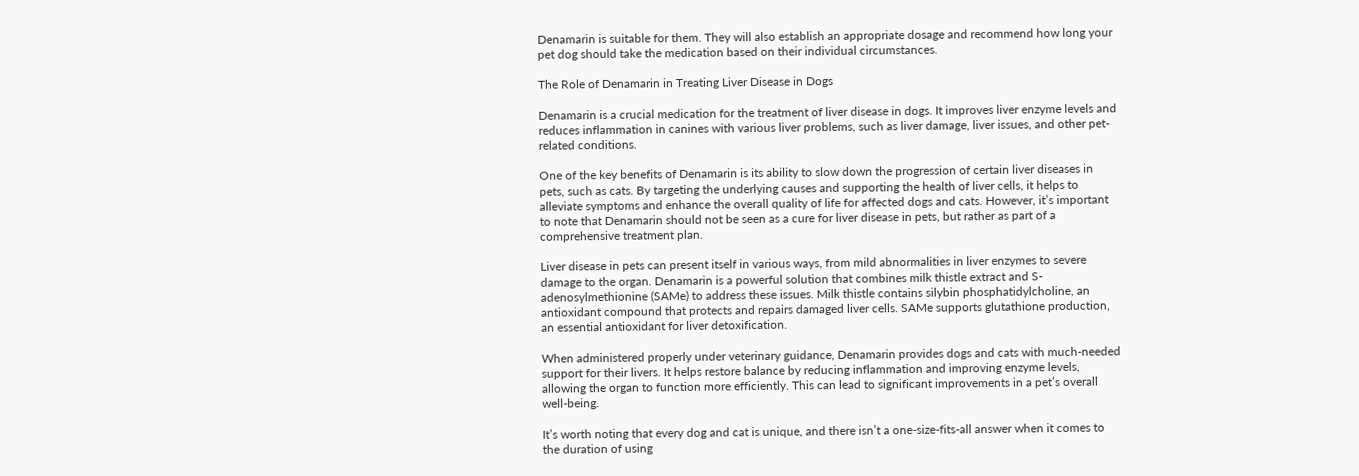Denamarin is suitable for them. They will also establish an appropriate dosage and recommend how long your pet dog should take the medication based on their individual circumstances.

The Role of Denamarin in Treating Liver Disease in Dogs

Denamarin is a crucial medication for the treatment of liver disease in dogs. It improves liver enzyme levels and reduces inflammation in canines with various liver problems, such as liver damage, liver issues, and other pet-related conditions.

One of the key benefits of Denamarin is its ability to slow down the progression of certain liver diseases in pets, such as cats. By targeting the underlying causes and supporting the health of liver cells, it helps to alleviate symptoms and enhance the overall quality of life for affected dogs and cats. However, it’s important to note that Denamarin should not be seen as a cure for liver disease in pets, but rather as part of a comprehensive treatment plan.

Liver disease in pets can present itself in various ways, from mild abnormalities in liver enzymes to severe damage to the organ. Denamarin is a powerful solution that combines milk thistle extract and S-adenosylmethionine (SAMe) to address these issues. Milk thistle contains silybin phosphatidylcholine, an antioxidant compound that protects and repairs damaged liver cells. SAMe supports glutathione production, an essential antioxidant for liver detoxification.

When administered properly under veterinary guidance, Denamarin provides dogs and cats with much-needed support for their livers. It helps restore balance by reducing inflammation and improving enzyme levels, allowing the organ to function more efficiently. This can lead to significant improvements in a pet’s overall well-being.

It’s worth noting that every dog and cat is unique, and there isn’t a one-size-fits-all answer when it comes to the duration of using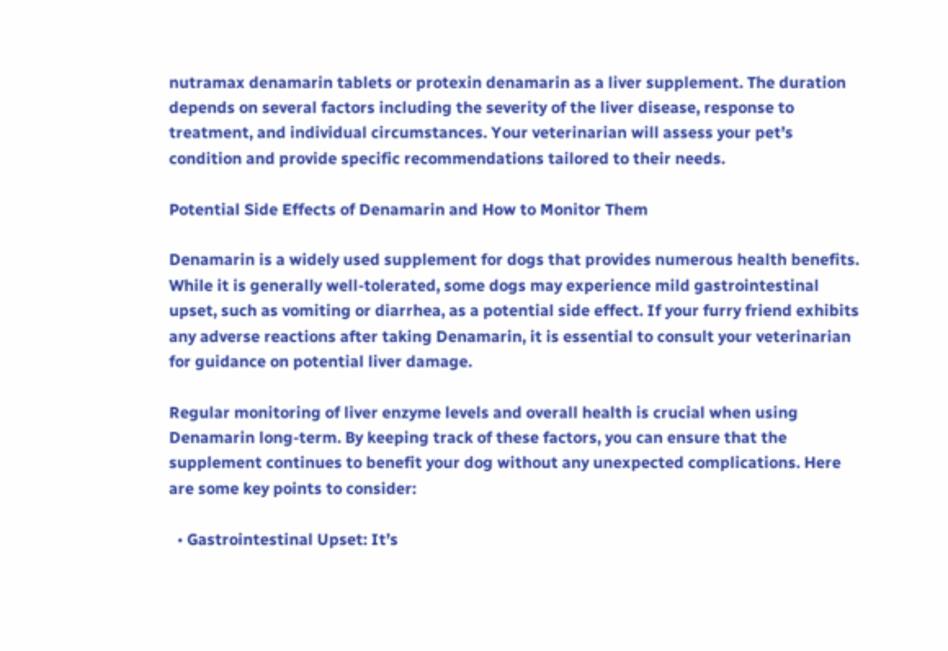nutramax denamarin tablets or protexin denamarin as a liver supplement. The duration depends on several factors including the severity of the liver disease, response to treatment, and individual circumstances. Your veterinarian will assess your pet’s condition and provide specific recommendations tailored to their needs.

Potential Side Effects of Denamarin and How to Monitor Them

Denamarin is a widely used supplement for dogs that provides numerous health benefits. While it is generally well-tolerated, some dogs may experience mild gastrointestinal upset, such as vomiting or diarrhea, as a potential side effect. If your furry friend exhibits any adverse reactions after taking Denamarin, it is essential to consult your veterinarian for guidance on potential liver damage.

Regular monitoring of liver enzyme levels and overall health is crucial when using Denamarin long-term. By keeping track of these factors, you can ensure that the supplement continues to benefit your dog without any unexpected complications. Here are some key points to consider:

  • Gastrointestinal Upset: It’s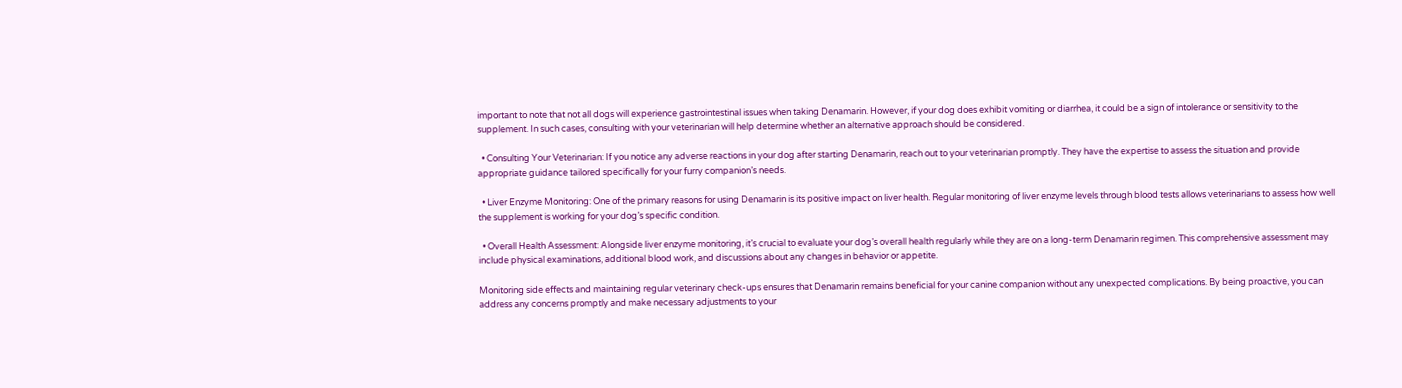important to note that not all dogs will experience gastrointestinal issues when taking Denamarin. However, if your dog does exhibit vomiting or diarrhea, it could be a sign of intolerance or sensitivity to the supplement. In such cases, consulting with your veterinarian will help determine whether an alternative approach should be considered.

  • Consulting Your Veterinarian: If you notice any adverse reactions in your dog after starting Denamarin, reach out to your veterinarian promptly. They have the expertise to assess the situation and provide appropriate guidance tailored specifically for your furry companion’s needs.

  • Liver Enzyme Monitoring: One of the primary reasons for using Denamarin is its positive impact on liver health. Regular monitoring of liver enzyme levels through blood tests allows veterinarians to assess how well the supplement is working for your dog’s specific condition.

  • Overall Health Assessment: Alongside liver enzyme monitoring, it’s crucial to evaluate your dog’s overall health regularly while they are on a long-term Denamarin regimen. This comprehensive assessment may include physical examinations, additional blood work, and discussions about any changes in behavior or appetite.

Monitoring side effects and maintaining regular veterinary check-ups ensures that Denamarin remains beneficial for your canine companion without any unexpected complications. By being proactive, you can address any concerns promptly and make necessary adjustments to your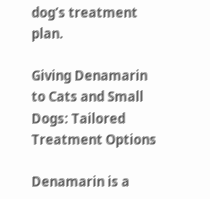dog’s treatment plan.

Giving Denamarin to Cats and Small Dogs: Tailored Treatment Options

Denamarin is a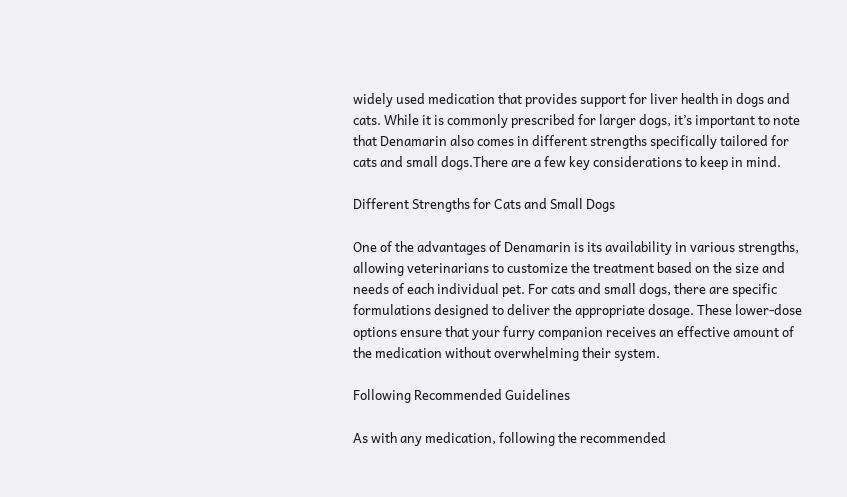widely used medication that provides support for liver health in dogs and cats. While it is commonly prescribed for larger dogs, it’s important to note that Denamarin also comes in different strengths specifically tailored for cats and small dogs.There are a few key considerations to keep in mind.

Different Strengths for Cats and Small Dogs

One of the advantages of Denamarin is its availability in various strengths, allowing veterinarians to customize the treatment based on the size and needs of each individual pet. For cats and small dogs, there are specific formulations designed to deliver the appropriate dosage. These lower-dose options ensure that your furry companion receives an effective amount of the medication without overwhelming their system.

Following Recommended Guidelines

As with any medication, following the recommended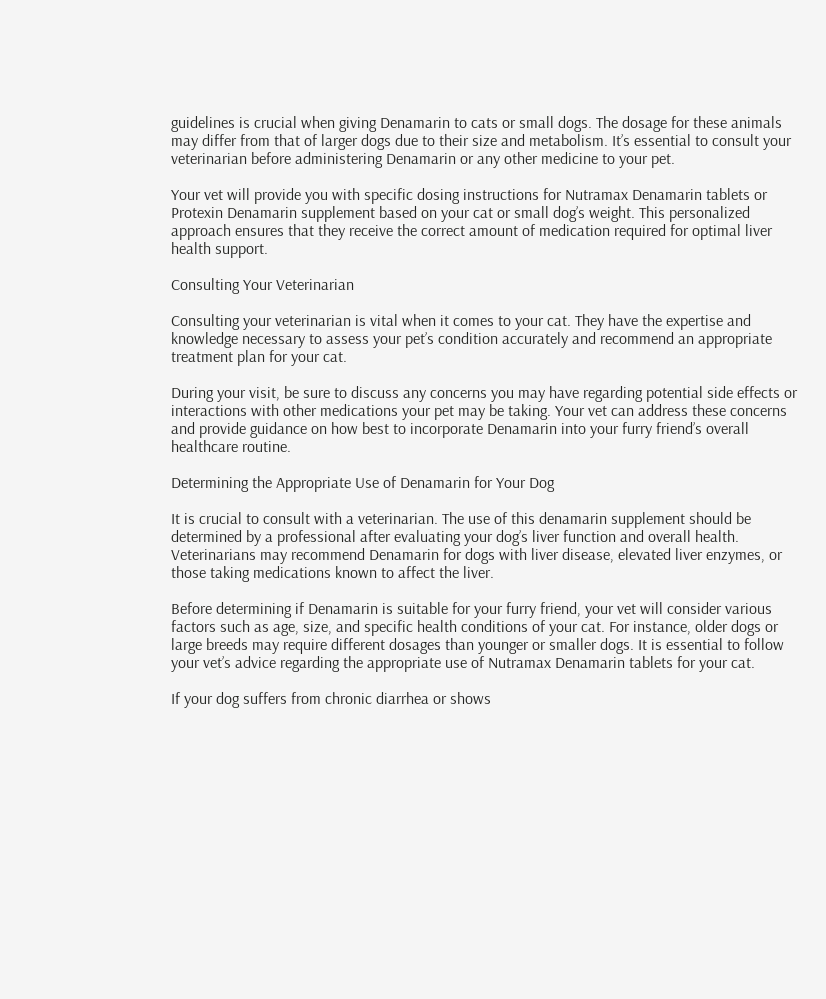guidelines is crucial when giving Denamarin to cats or small dogs. The dosage for these animals may differ from that of larger dogs due to their size and metabolism. It’s essential to consult your veterinarian before administering Denamarin or any other medicine to your pet.

Your vet will provide you with specific dosing instructions for Nutramax Denamarin tablets or Protexin Denamarin supplement based on your cat or small dog’s weight. This personalized approach ensures that they receive the correct amount of medication required for optimal liver health support.

Consulting Your Veterinarian

Consulting your veterinarian is vital when it comes to your cat. They have the expertise and knowledge necessary to assess your pet’s condition accurately and recommend an appropriate treatment plan for your cat.

During your visit, be sure to discuss any concerns you may have regarding potential side effects or interactions with other medications your pet may be taking. Your vet can address these concerns and provide guidance on how best to incorporate Denamarin into your furry friend’s overall healthcare routine.

Determining the Appropriate Use of Denamarin for Your Dog

It is crucial to consult with a veterinarian. The use of this denamarin supplement should be determined by a professional after evaluating your dog’s liver function and overall health. Veterinarians may recommend Denamarin for dogs with liver disease, elevated liver enzymes, or those taking medications known to affect the liver.

Before determining if Denamarin is suitable for your furry friend, your vet will consider various factors such as age, size, and specific health conditions of your cat. For instance, older dogs or large breeds may require different dosages than younger or smaller dogs. It is essential to follow your vet’s advice regarding the appropriate use of Nutramax Denamarin tablets for your cat.

If your dog suffers from chronic diarrhea or shows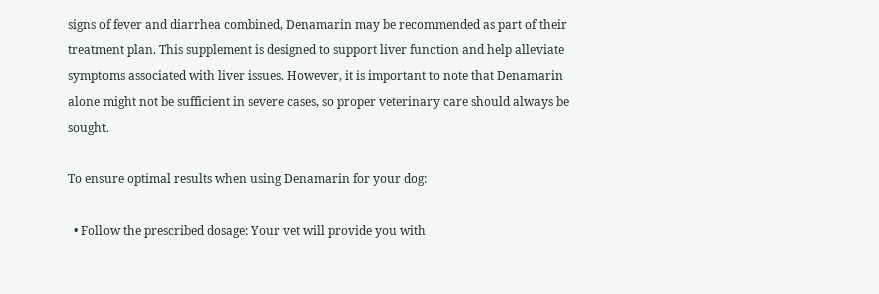signs of fever and diarrhea combined, Denamarin may be recommended as part of their treatment plan. This supplement is designed to support liver function and help alleviate symptoms associated with liver issues. However, it is important to note that Denamarin alone might not be sufficient in severe cases, so proper veterinary care should always be sought.

To ensure optimal results when using Denamarin for your dog:

  • Follow the prescribed dosage: Your vet will provide you with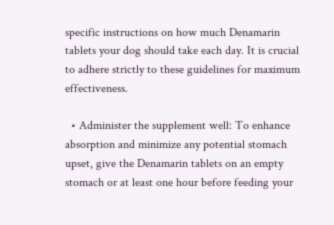specific instructions on how much Denamarin tablets your dog should take each day. It is crucial to adhere strictly to these guidelines for maximum effectiveness.

  • Administer the supplement well: To enhance absorption and minimize any potential stomach upset, give the Denamarin tablets on an empty stomach or at least one hour before feeding your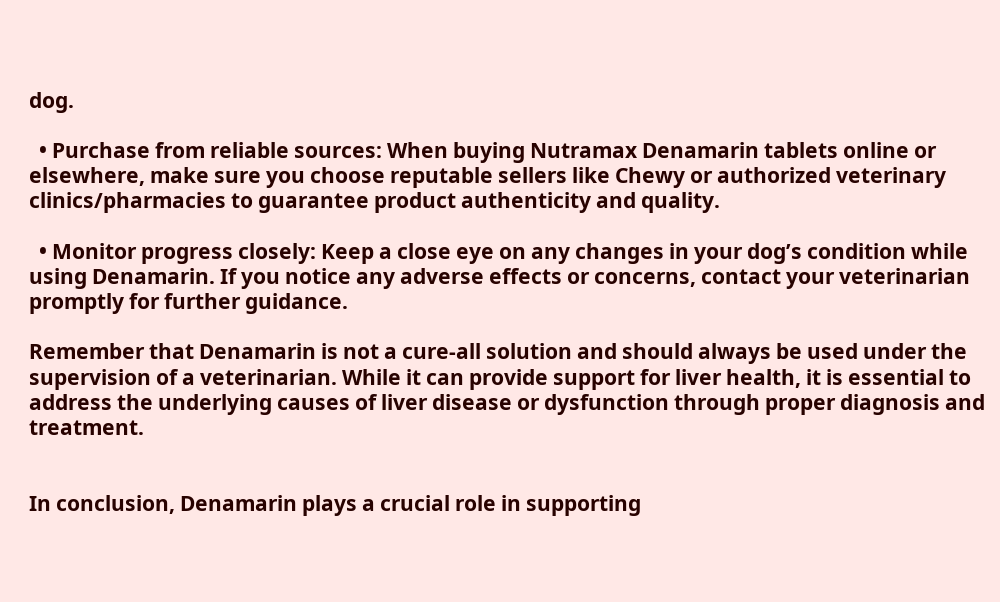dog.

  • Purchase from reliable sources: When buying Nutramax Denamarin tablets online or elsewhere, make sure you choose reputable sellers like Chewy or authorized veterinary clinics/pharmacies to guarantee product authenticity and quality.

  • Monitor progress closely: Keep a close eye on any changes in your dog’s condition while using Denamarin. If you notice any adverse effects or concerns, contact your veterinarian promptly for further guidance.

Remember that Denamarin is not a cure-all solution and should always be used under the supervision of a veterinarian. While it can provide support for liver health, it is essential to address the underlying causes of liver disease or dysfunction through proper diagnosis and treatment.


In conclusion, Denamarin plays a crucial role in supporting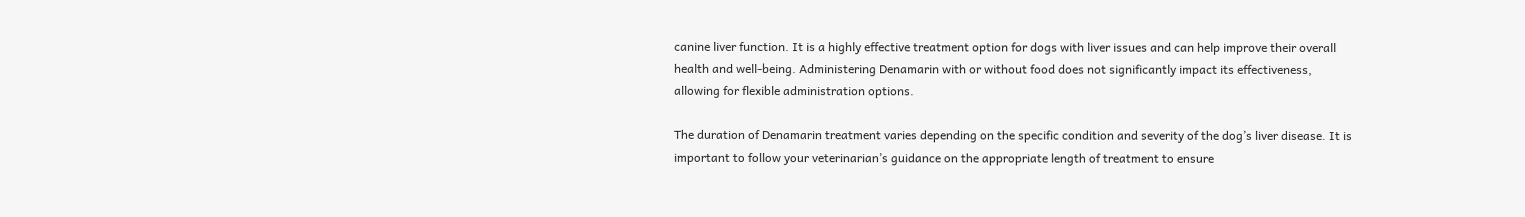canine liver function. It is a highly effective treatment option for dogs with liver issues and can help improve their overall health and well-being. Administering Denamarin with or without food does not significantly impact its effectiveness, allowing for flexible administration options.

The duration of Denamarin treatment varies depending on the specific condition and severity of the dog’s liver disease. It is important to follow your veterinarian’s guidance on the appropriate length of treatment to ensure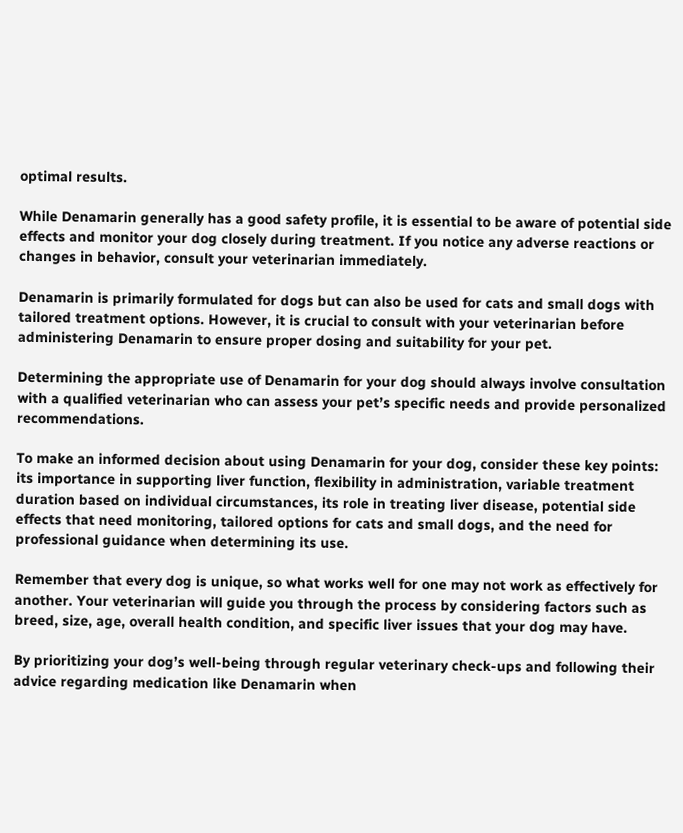optimal results.

While Denamarin generally has a good safety profile, it is essential to be aware of potential side effects and monitor your dog closely during treatment. If you notice any adverse reactions or changes in behavior, consult your veterinarian immediately.

Denamarin is primarily formulated for dogs but can also be used for cats and small dogs with tailored treatment options. However, it is crucial to consult with your veterinarian before administering Denamarin to ensure proper dosing and suitability for your pet.

Determining the appropriate use of Denamarin for your dog should always involve consultation with a qualified veterinarian who can assess your pet’s specific needs and provide personalized recommendations.

To make an informed decision about using Denamarin for your dog, consider these key points: its importance in supporting liver function, flexibility in administration, variable treatment duration based on individual circumstances, its role in treating liver disease, potential side effects that need monitoring, tailored options for cats and small dogs, and the need for professional guidance when determining its use.

Remember that every dog is unique, so what works well for one may not work as effectively for another. Your veterinarian will guide you through the process by considering factors such as breed, size, age, overall health condition, and specific liver issues that your dog may have.

By prioritizing your dog’s well-being through regular veterinary check-ups and following their advice regarding medication like Denamarin when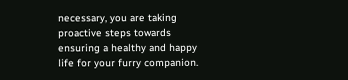necessary, you are taking proactive steps towards ensuring a healthy and happy life for your furry companion.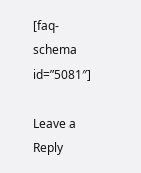[faq-schema id=”5081″]

Leave a Reply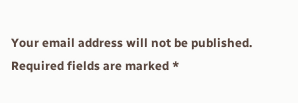Your email address will not be published. Required fields are marked *